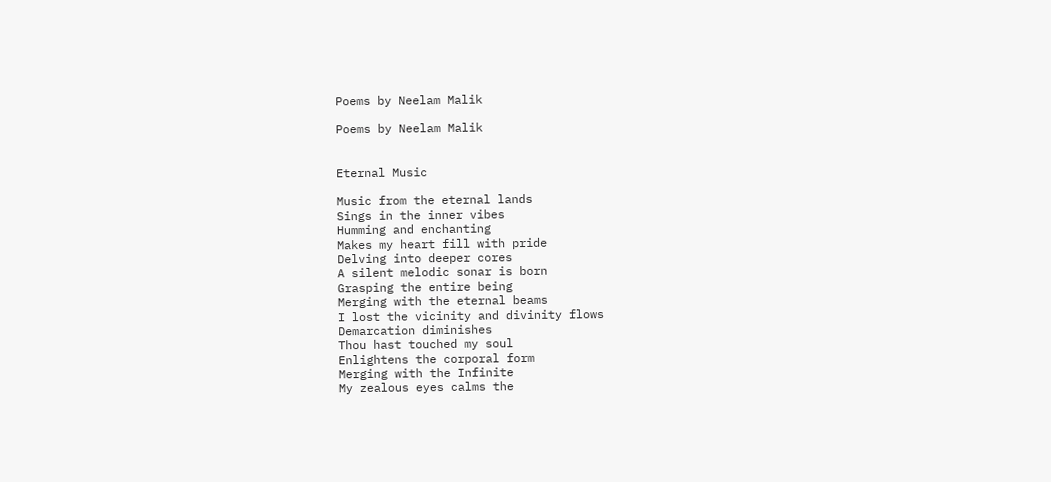Poems by Neelam Malik

Poems by Neelam Malik


Eternal Music

Music from the eternal lands
Sings in the inner vibes
Humming and enchanting
Makes my heart fill with pride
Delving into deeper cores
A silent melodic sonar is born
Grasping the entire being
Merging with the eternal beams
I lost the vicinity and divinity flows
Demarcation diminishes
Thou hast touched my soul
Enlightens the corporal form
Merging with the Infinite
My zealous eyes calms the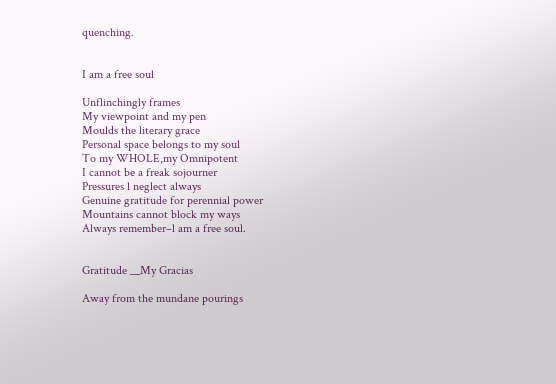quenching.


I am a free soul

Unflinchingly frames
My viewpoint and my pen
Moulds the literary grace
Personal space belongs to my soul
To my WHOLE,my Omnipotent
I cannot be a freak sojourner
Pressures l neglect always
Genuine gratitude for perennial power
Mountains cannot block my ways
Always remember–l am a free soul.


Gratitude __My Gracias

Away from the mundane pourings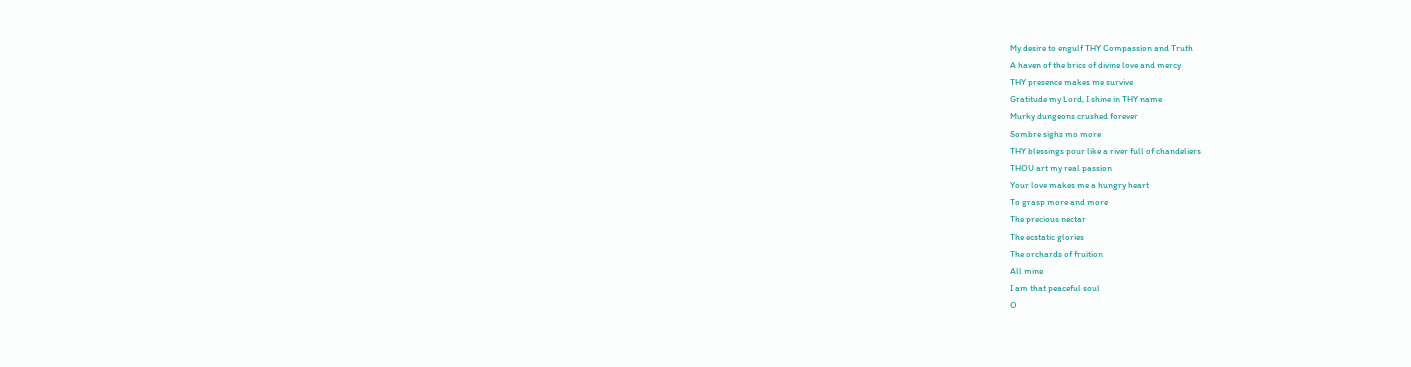My desire to engulf THY Compassion and Truth
A haven of the brics of divine love and mercy
THY presence makes me survive
Gratitude my Lord, I shine in THY name
Murky dungeons crushed forever
Sombre sighs mo more
THY blessings pour like a river full of chandeliers
THOU art my real passion
Your love makes me a hungry heart
To grasp more and more
The precious nectar
The ecstatic glories
The orchards of fruition
All mine
I am that peaceful soul
O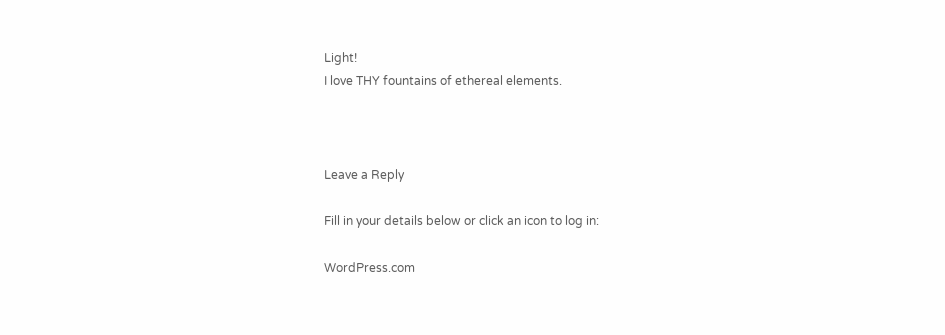Light!
I love THY fountains of ethereal elements.



Leave a Reply

Fill in your details below or click an icon to log in:

WordPress.com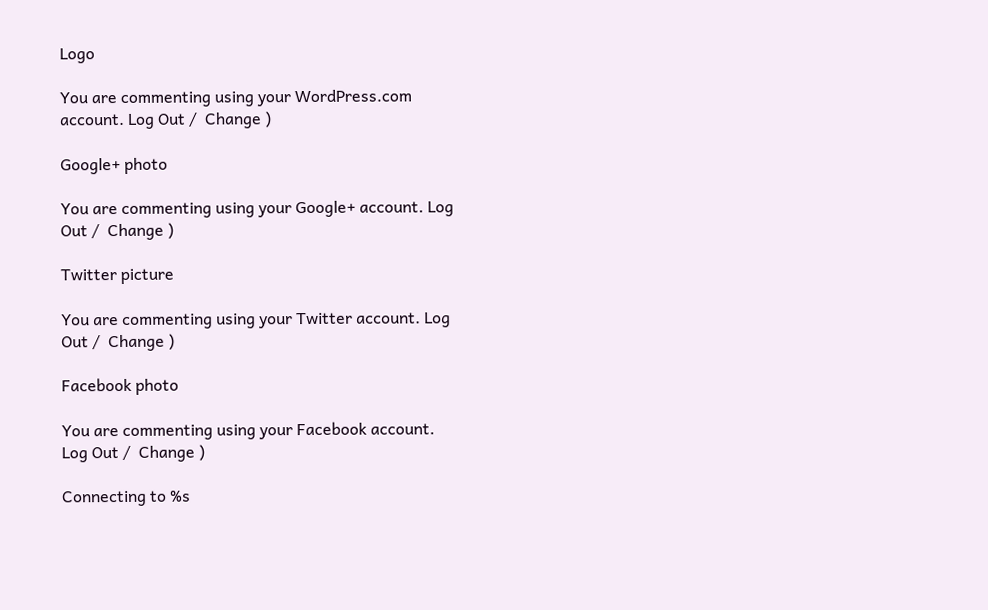Logo

You are commenting using your WordPress.com account. Log Out /  Change )

Google+ photo

You are commenting using your Google+ account. Log Out /  Change )

Twitter picture

You are commenting using your Twitter account. Log Out /  Change )

Facebook photo

You are commenting using your Facebook account. Log Out /  Change )

Connecting to %s